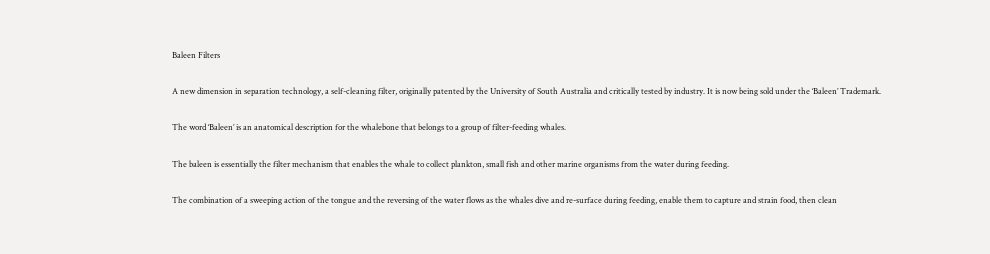Baleen Filters

A new dimension in separation technology, a self-cleaning filter, originally patented by the University of South Australia and critically tested by industry. It is now being sold under the ‘Baleen’ Trademark.

The word ‘Baleen’ is an anatomical description for the whalebone that belongs to a group of filter-feeding whales.

The baleen is essentially the filter mechanism that enables the whale to collect plankton, small fish and other marine organisms from the water during feeding.

The combination of a sweeping action of the tongue and the reversing of the water flows as the whales dive and re-surface during feeding, enable them to capture and strain food, then clean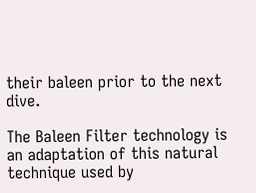their baleen prior to the next dive.

The Baleen Filter technology is an adaptation of this natural technique used by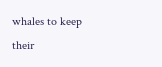whales to keep their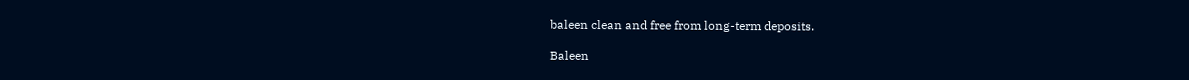baleen clean and free from long-term deposits.

Baleen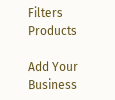Filters Products

Add Your Business